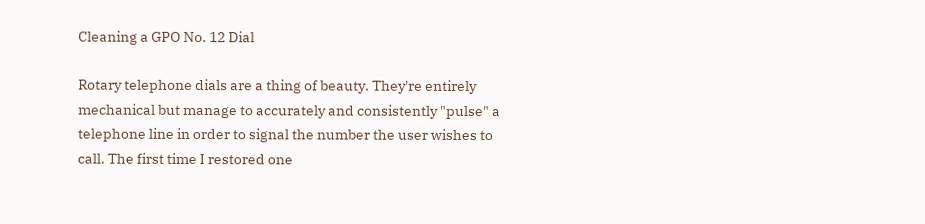Cleaning a GPO No. 12 Dial

Rotary telephone dials are a thing of beauty. They're entirely mechanical but manage to accurately and consistently "pulse" a telephone line in order to signal the number the user wishes to call. The first time I restored one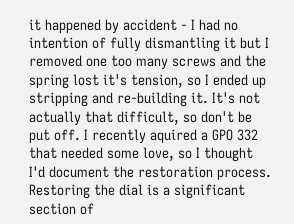it happened by accident - I had no intention of fully dismantling it but I removed one too many screws and the spring lost it's tension, so I ended up stripping and re-building it. It's not actually that difficult, so don't be put off. I recently aquired a GPO 332 that needed some love, so I thought I'd document the restoration process. Restoring the dial is a significant section of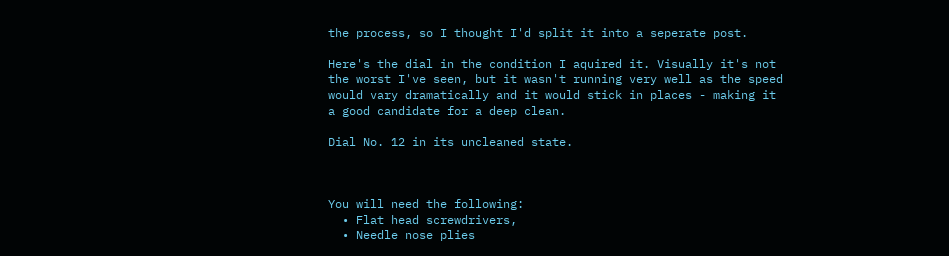the process, so I thought I'd split it into a seperate post.

Here's the dial in the condition I aquired it. Visually it's not the worst I've seen, but it wasn't running very well as the speed would vary dramatically and it would stick in places - making it a good candidate for a deep clean.

Dial No. 12 in its uncleaned state.



You will need the following:
  • Flat head screwdrivers,
  • Needle nose plies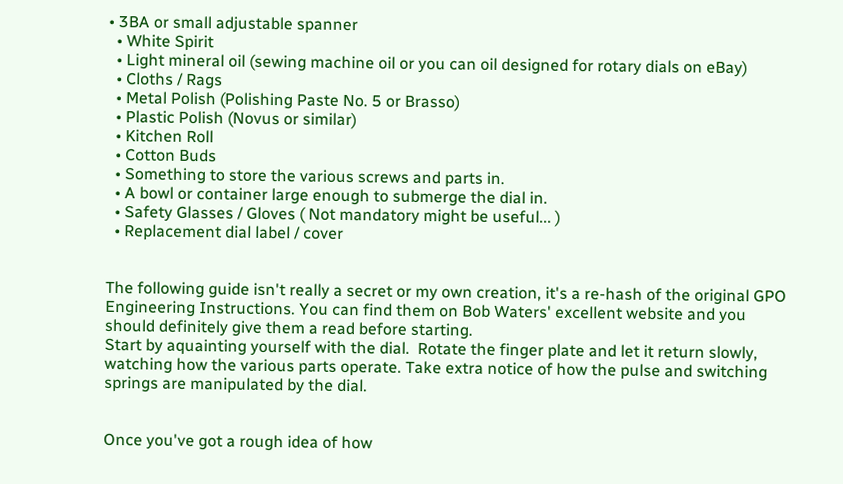• 3BA or small adjustable spanner
  • White Spirit
  • Light mineral oil (sewing machine oil or you can oil designed for rotary dials on eBay)
  • Cloths / Rags
  • Metal Polish (Polishing Paste No. 5 or Brasso)
  • Plastic Polish (Novus or similar)
  • Kitchen Roll
  • Cotton Buds
  • Something to store the various screws and parts in.
  • A bowl or container large enough to submerge the dial in.
  • Safety Glasses / Gloves ( Not mandatory might be useful... )
  • Replacement dial label / cover


The following guide isn't really a secret or my own creation, it's a re-hash of the original GPO Engineering Instructions. You can find them on Bob Waters' excellent website and you should definitely give them a read before starting.
Start by aquainting yourself with the dial.  Rotate the finger plate and let it return slowly, watching how the various parts operate. Take extra notice of how the pulse and switching springs are manipulated by the dial.


Once you've got a rough idea of how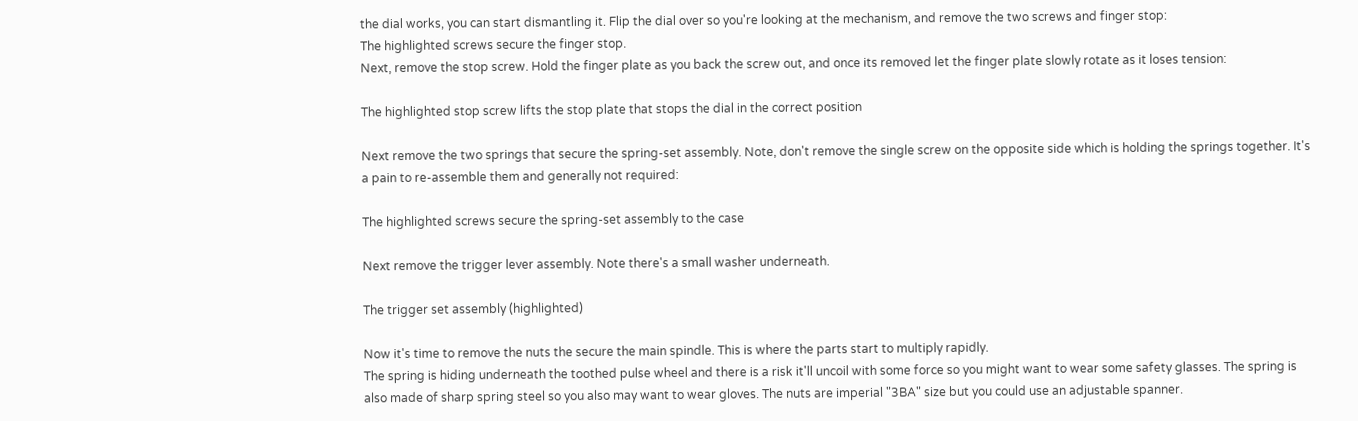the dial works, you can start dismantling it. Flip the dial over so you're looking at the mechanism, and remove the two screws and finger stop:
The highlighted screws secure the finger stop.
Next, remove the stop screw. Hold the finger plate as you back the screw out, and once its removed let the finger plate slowly rotate as it loses tension:

The highlighted stop screw lifts the stop plate that stops the dial in the correct position

Next remove the two springs that secure the spring-set assembly. Note, don't remove the single screw on the opposite side which is holding the springs together. It's a pain to re-assemble them and generally not required:

The highlighted screws secure the spring-set assembly to the case

Next remove the trigger lever assembly. Note there's a small washer underneath.

The trigger set assembly (highlighted)

Now it's time to remove the nuts the secure the main spindle. This is where the parts start to multiply rapidly.
The spring is hiding underneath the toothed pulse wheel and there is a risk it'll uncoil with some force so you might want to wear some safety glasses. The spring is also made of sharp spring steel so you also may want to wear gloves. The nuts are imperial "3BA" size but you could use an adjustable spanner.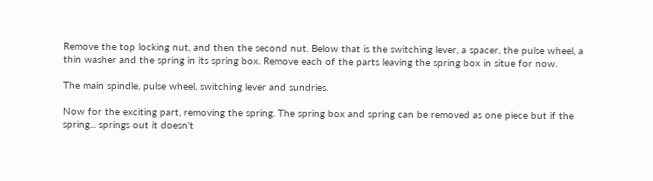Remove the top locking nut, and then the second nut. Below that is the switching lever, a spacer, the pulse wheel, a thin washer and the spring in its spring box. Remove each of the parts leaving the spring box in situe for now.

The main spindle, pulse wheel, switching lever and sundries.

Now for the exciting part, removing the spring. The spring box and spring can be removed as one piece but if the spring... springs out it doesn't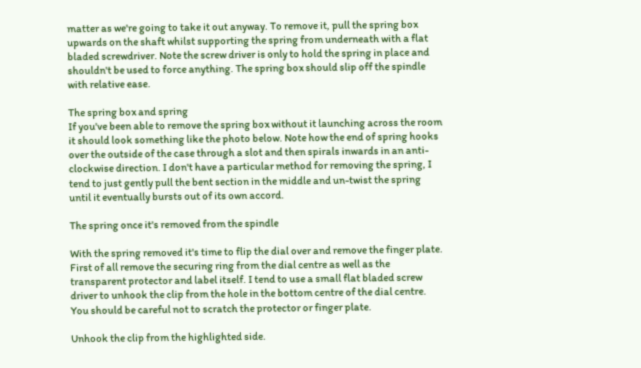matter as we're going to take it out anyway. To remove it, pull the spring box upwards on the shaft whilst supporting the spring from underneath with a flat bladed screwdriver. Note the screw driver is only to hold the spring in place and shouldn't be used to force anything. The spring box should slip off the spindle with relative ease.

The spring box and spring
If you've been able to remove the spring box without it launching across the room it should look something like the photo below. Note how the end of spring hooks over the outside of the case through a slot and then spirals inwards in an anti-clockwise direction. I don't have a particular method for removing the spring, I tend to just gently pull the bent section in the middle and un-twist the spring until it eventually bursts out of its own accord.

The spring once it's removed from the spindle

With the spring removed it's time to flip the dial over and remove the finger plate. First of all remove the securing ring from the dial centre as well as the transparent protector and label itself. I tend to use a small flat bladed screw driver to unhook the clip from the hole in the bottom centre of the dial centre. You should be careful not to scratch the protector or finger plate.

Unhook the clip from the highlighted side.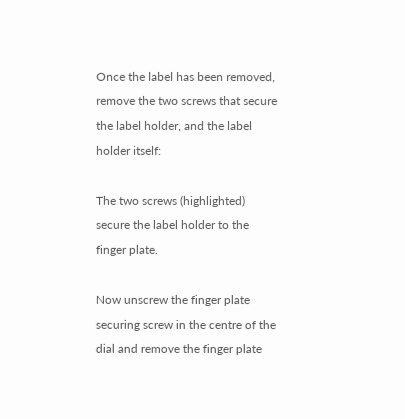Once the label has been removed, remove the two screws that secure the label holder, and the label holder itself:

The two screws (highlighted) secure the label holder to the finger plate.

Now unscrew the finger plate securing screw in the centre of the dial and remove the finger plate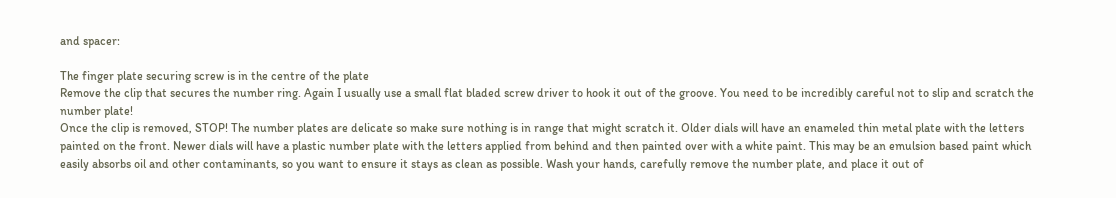and spacer:

The finger plate securing screw is in the centre of the plate
Remove the clip that secures the number ring. Again I usually use a small flat bladed screw driver to hook it out of the groove. You need to be incredibly careful not to slip and scratch the number plate!
Once the clip is removed, STOP! The number plates are delicate so make sure nothing is in range that might scratch it. Older dials will have an enameled thin metal plate with the letters painted on the front. Newer dials will have a plastic number plate with the letters applied from behind and then painted over with a white paint. This may be an emulsion based paint which easily absorbs oil and other contaminants, so you want to ensure it stays as clean as possible. Wash your hands, carefully remove the number plate, and place it out of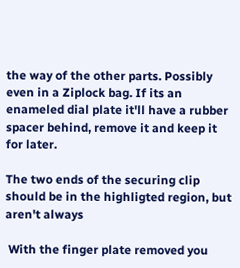the way of the other parts. Possibly even in a Ziplock bag. If its an enameled dial plate it'll have a rubber spacer behind, remove it and keep it for later.

The two ends of the securing clip should be in the highligted region, but aren't always

 With the finger plate removed you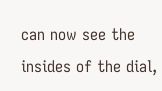can now see the insides of the dial,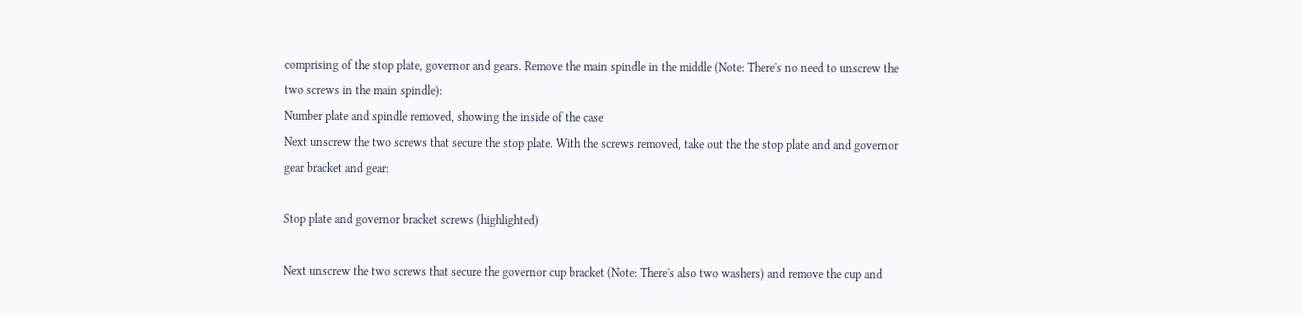comprising of the stop plate, governor and gears. Remove the main spindle in the middle (Note: There's no need to unscrew the two screws in the main spindle):
Number plate and spindle removed, showing the inside of the case
Next unscrew the two screws that secure the stop plate. With the screws removed, take out the the stop plate and and governor gear bracket and gear:

Stop plate and governor bracket screws (highlighted)

Next unscrew the two screws that secure the governor cup bracket (Note: There's also two washers) and remove the cup and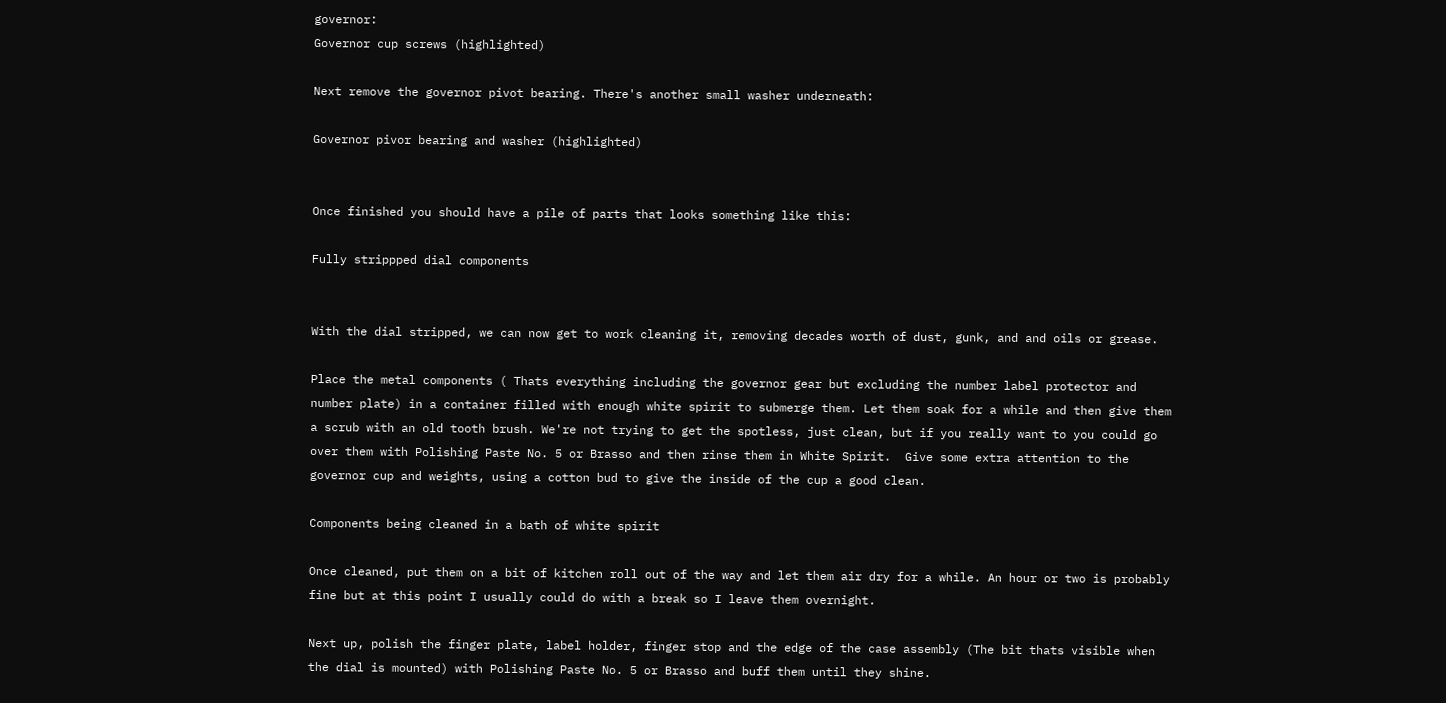governor:
Governor cup screws (highlighted)

Next remove the governor pivot bearing. There's another small washer underneath:

Governor pivor bearing and washer (highlighted)


Once finished you should have a pile of parts that looks something like this:

Fully strippped dial components


With the dial stripped, we can now get to work cleaning it, removing decades worth of dust, gunk, and and oils or grease.

Place the metal components ( Thats everything including the governor gear but excluding the number label protector and number plate) in a container filled with enough white spirit to submerge them. Let them soak for a while and then give them a scrub with an old tooth brush. We're not trying to get the spotless, just clean, but if you really want to you could go over them with Polishing Paste No. 5 or Brasso and then rinse them in White Spirit.  Give some extra attention to the governor cup and weights, using a cotton bud to give the inside of the cup a good clean.

Components being cleaned in a bath of white spirit

Once cleaned, put them on a bit of kitchen roll out of the way and let them air dry for a while. An hour or two is probably fine but at this point I usually could do with a break so I leave them overnight.

Next up, polish the finger plate, label holder, finger stop and the edge of the case assembly (The bit thats visible when the dial is mounted) with Polishing Paste No. 5 or Brasso and buff them until they shine.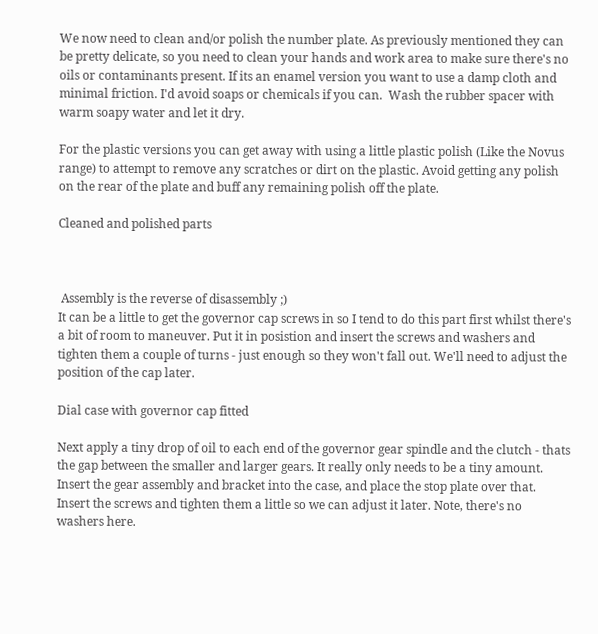We now need to clean and/or polish the number plate. As previously mentioned they can be pretty delicate, so you need to clean your hands and work area to make sure there's no oils or contaminants present. If its an enamel version you want to use a damp cloth and minimal friction. I'd avoid soaps or chemicals if you can.  Wash the rubber spacer with warm soapy water and let it dry.

For the plastic versions you can get away with using a little plastic polish (Like the Novus range) to attempt to remove any scratches or dirt on the plastic. Avoid getting any polish on the rear of the plate and buff any remaining polish off the plate.

Cleaned and polished parts



 Assembly is the reverse of disassembly ;)
It can be a little to get the governor cap screws in so I tend to do this part first whilst there's a bit of room to maneuver. Put it in posistion and insert the screws and washers and tighten them a couple of turns - just enough so they won't fall out. We'll need to adjust the position of the cap later.

Dial case with governor cap fitted

Next apply a tiny drop of oil to each end of the governor gear spindle and the clutch - thats the gap between the smaller and larger gears. It really only needs to be a tiny amount. Insert the gear assembly and bracket into the case, and place the stop plate over that. Insert the screws and tighten them a little so we can adjust it later. Note, there's no washers here.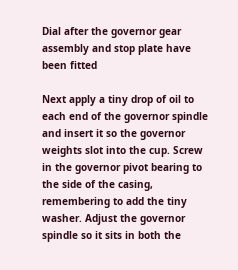Dial after the governor gear assembly and stop plate have been fitted

Next apply a tiny drop of oil to each end of the governor spindle and insert it so the governor weights slot into the cup. Screw in the governor pivot bearing to the side of the casing, remembering to add the tiny washer. Adjust the governor spindle so it sits in both the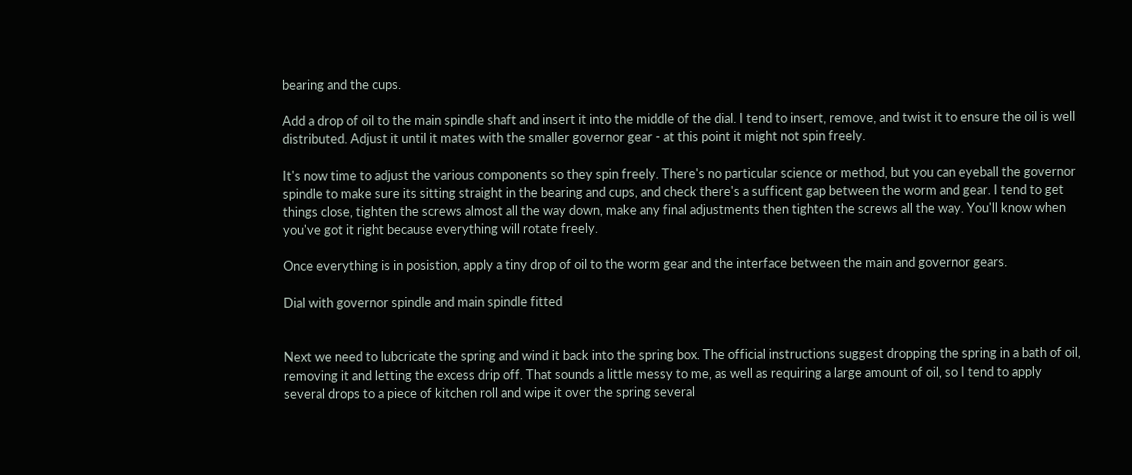bearing and the cups.

Add a drop of oil to the main spindle shaft and insert it into the middle of the dial. I tend to insert, remove, and twist it to ensure the oil is well distributed. Adjust it until it mates with the smaller governor gear - at this point it might not spin freely.

It's now time to adjust the various components so they spin freely. There's no particular science or method, but you can eyeball the governor spindle to make sure its sitting straight in the bearing and cups, and check there's a sufficent gap between the worm and gear. I tend to get things close, tighten the screws almost all the way down, make any final adjustments then tighten the screws all the way. You'll know when you've got it right because everything will rotate freely.

Once everything is in posistion, apply a tiny drop of oil to the worm gear and the interface between the main and governor gears.

Dial with governor spindle and main spindle fitted


Next we need to lubcricate the spring and wind it back into the spring box. The official instructions suggest dropping the spring in a bath of oil, removing it and letting the excess drip off. That sounds a little messy to me, as well as requiring a large amount of oil, so I tend to apply several drops to a piece of kitchen roll and wipe it over the spring several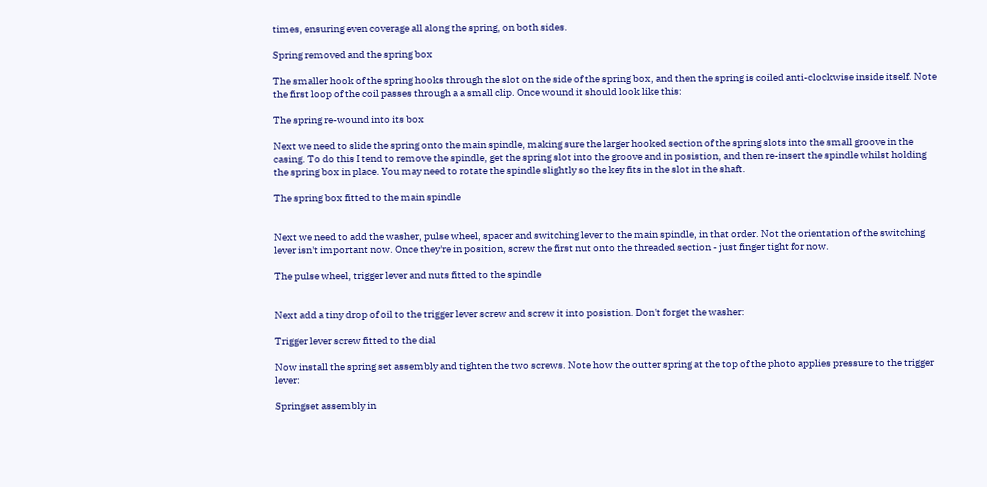times, ensuring even coverage all along the spring, on both sides.

Spring removed and the spring box

The smaller hook of the spring hooks through the slot on the side of the spring box, and then the spring is coiled anti-clockwise inside itself. Note the first loop of the coil passes through a a small clip. Once wound it should look like this:

The spring re-wound into its box

Next we need to slide the spring onto the main spindle, making sure the larger hooked section of the spring slots into the small groove in the casing. To do this I tend to remove the spindle, get the spring slot into the groove and in posistion, and then re-insert the spindle whilst holding the spring box in place. You may need to rotate the spindle slightly so the key fits in the slot in the shaft.

The spring box fitted to the main spindle


Next we need to add the washer, pulse wheel, spacer and switching lever to the main spindle, in that order. Not the orientation of the switching lever isn't important now. Once they're in position, screw the first nut onto the threaded section - just finger tight for now.

The pulse wheel, trigger lever and nuts fitted to the spindle


Next add a tiny drop of oil to the trigger lever screw and screw it into posistion. Don't forget the washer:

Trigger lever screw fitted to the dial

Now install the spring set assembly and tighten the two screws. Note how the outter spring at the top of the photo applies pressure to the trigger lever:

Springset assembly in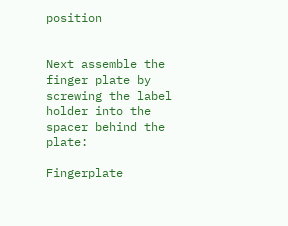position


Next assemble the finger plate by screwing the label holder into the spacer behind the plate:

Fingerplate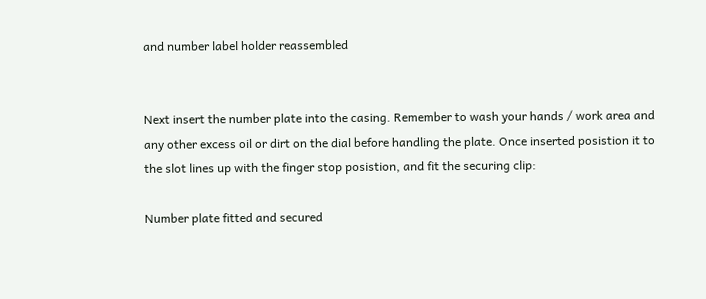and number label holder reassembled


Next insert the number plate into the casing. Remember to wash your hands / work area and any other excess oil or dirt on the dial before handling the plate. Once inserted posistion it to the slot lines up with the finger stop posistion, and fit the securing clip:

Number plate fitted and secured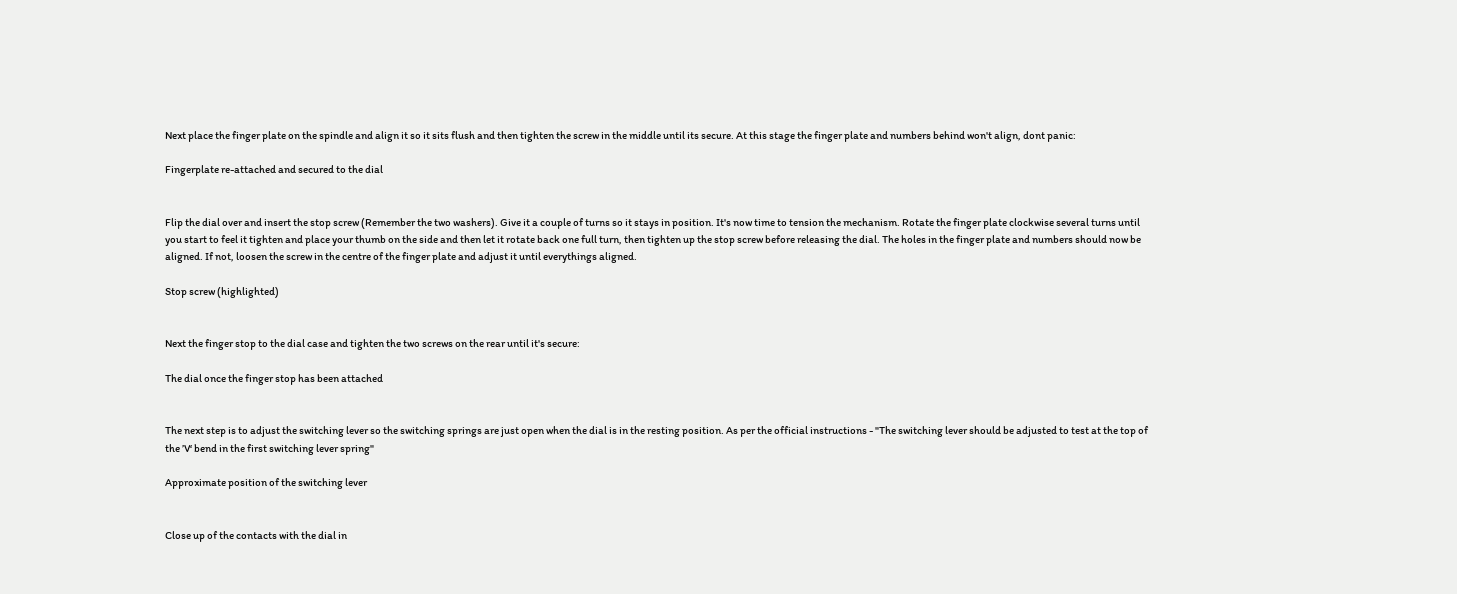Next place the finger plate on the spindle and align it so it sits flush and then tighten the screw in the middle until its secure. At this stage the finger plate and numbers behind won't align, dont panic:

Fingerplate re-attached and secured to the dial


Flip the dial over and insert the stop screw (Remember the two washers). Give it a couple of turns so it stays in position. It's now time to tension the mechanism. Rotate the finger plate clockwise several turns until you start to feel it tighten and place your thumb on the side and then let it rotate back one full turn, then tighten up the stop screw before releasing the dial. The holes in the finger plate and numbers should now be aligned. If not, loosen the screw in the centre of the finger plate and adjust it until everythings aligned.

Stop screw (highlighted)


Next the finger stop to the dial case and tighten the two screws on the rear until it's secure:

The dial once the finger stop has been attached


The next step is to adjust the switching lever so the switching springs are just open when the dial is in the resting position. As per the official instructions - "The switching lever should be adjusted to test at the top of the ’V‘ bend in the first switching lever spring"

Approximate position of the switching lever


Close up of the contacts with the dial in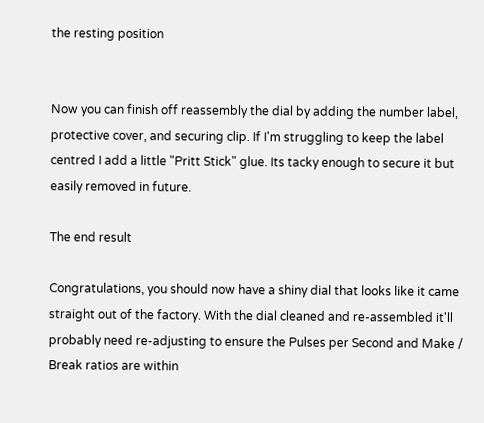the resting position


Now you can finish off reassembly the dial by adding the number label, protective cover, and securing clip. If I'm struggling to keep the label centred I add a little "Pritt Stick" glue. Its tacky enough to secure it but easily removed in future.

The end result

Congratulations, you should now have a shiny dial that looks like it came straight out of the factory. With the dial cleaned and re-assembled it'll probably need re-adjusting to ensure the Pulses per Second and Make / Break ratios are within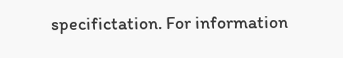specifictation. For information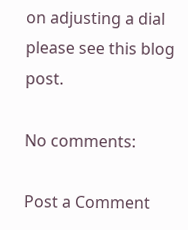on adjusting a dial please see this blog post.

No comments:

Post a Comment